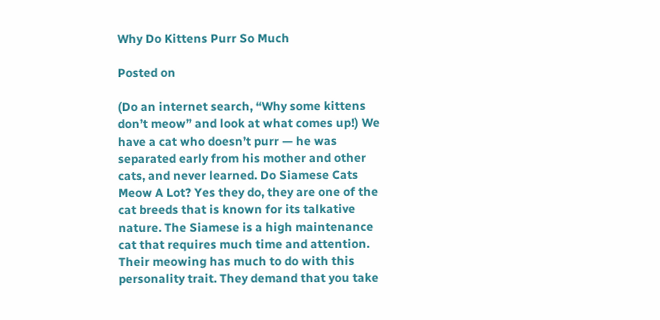Why Do Kittens Purr So Much

Posted on

(Do an internet search, “Why some kittens don’t meow” and look at what comes up!) We have a cat who doesn’t purr — he was separated early from his mother and other cats, and never learned. Do Siamese Cats Meow A Lot? Yes they do, they are one of the cat breeds that is known for its talkative nature. The Siamese is a high maintenance cat that requires much time and attention. Their meowing has much to do with this personality trait. They demand that you take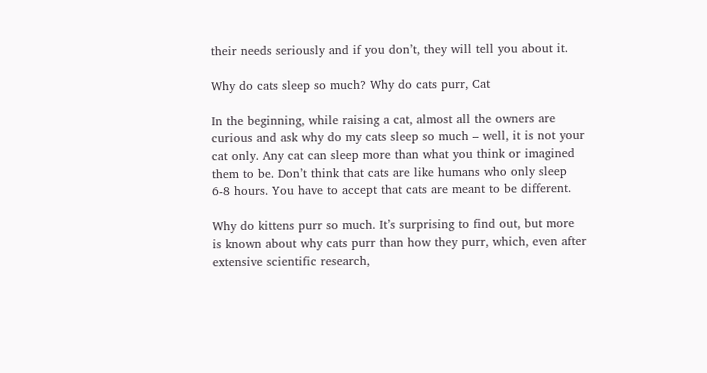their needs seriously and if you don’t, they will tell you about it.

Why do cats sleep so much? Why do cats purr, Cat

In the beginning, while raising a cat, almost all the owners are curious and ask why do my cats sleep so much – well, it is not your cat only. Any cat can sleep more than what you think or imagined them to be. Don’t think that cats are like humans who only sleep 6-8 hours. You have to accept that cats are meant to be different.

Why do kittens purr so much. It’s surprising to find out, but more is known about why cats purr than how they purr, which, even after extensive scientific research,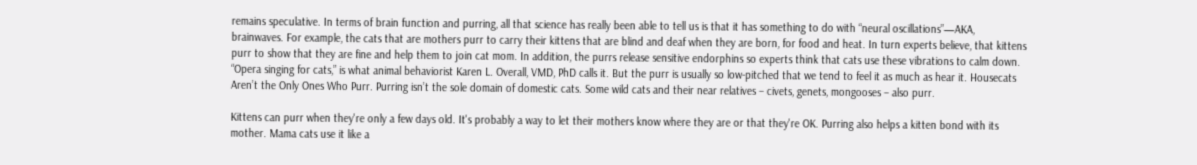remains speculative. In terms of brain function and purring, all that science has really been able to tell us is that it has something to do with “neural oscillations”—AKA, brainwaves. For example, the cats that are mothers purr to carry their kittens that are blind and deaf when they are born, for food and heat. In turn experts believe, that kittens purr to show that they are fine and help them to join cat mom. In addition, the purrs release sensitive endorphins so experts think that cats use these vibrations to calm down. “Opera singing for cats,” is what animal behaviorist Karen L. Overall, VMD, PhD calls it. But the purr is usually so low-pitched that we tend to feel it as much as hear it. Housecats Aren’t the Only Ones Who Purr. Purring isn’t the sole domain of domestic cats. Some wild cats and their near relatives – civets, genets, mongooses – also purr.

Kittens can purr when they're only a few days old. It's probably a way to let their mothers know where they are or that they're OK. Purring also helps a kitten bond with its mother. Mama cats use it like a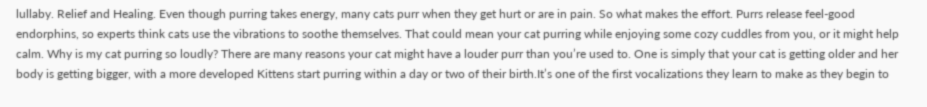lullaby. Relief and Healing. Even though purring takes energy, many cats purr when they get hurt or are in pain. So what makes the effort. Purrs release feel-good endorphins, so experts think cats use the vibrations to soothe themselves. That could mean your cat purring while enjoying some cozy cuddles from you, or it might help calm. Why is my cat purring so loudly? There are many reasons your cat might have a louder purr than you’re used to. One is simply that your cat is getting older and her body is getting bigger, with a more developed Kittens start purring within a day or two of their birth.It’s one of the first vocalizations they learn to make as they begin to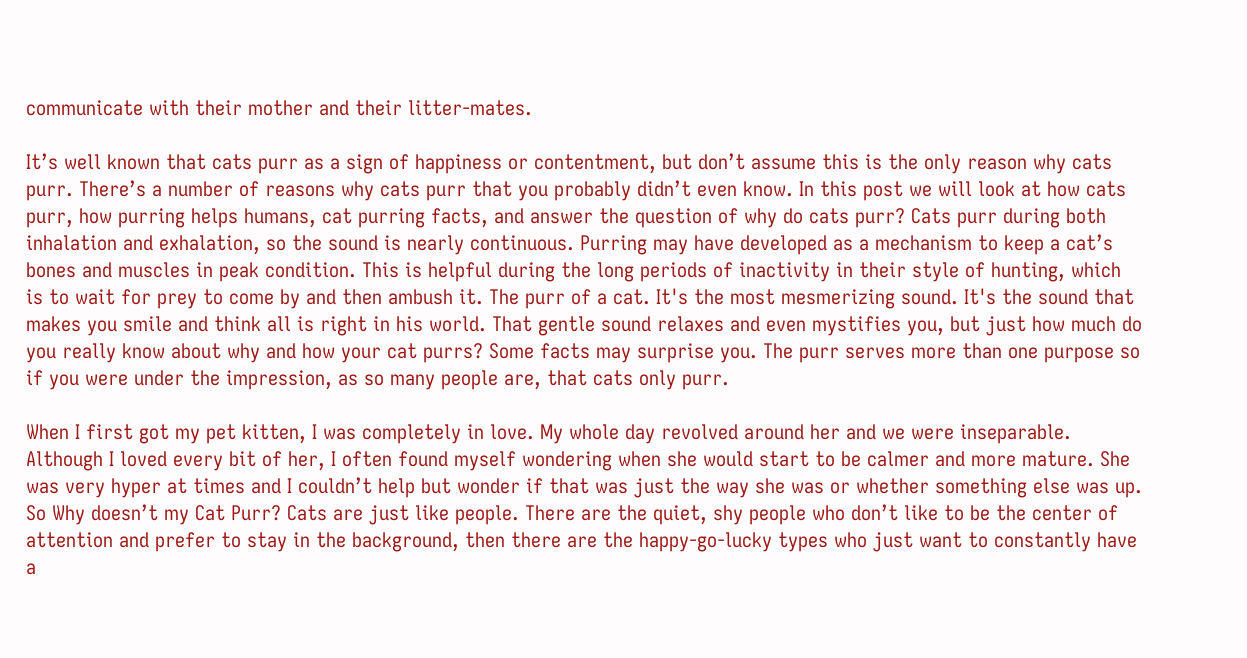communicate with their mother and their litter-mates.

It’s well known that cats purr as a sign of happiness or contentment, but don’t assume this is the only reason why cats purr. There’s a number of reasons why cats purr that you probably didn’t even know. In this post we will look at how cats purr, how purring helps humans, cat purring facts, and answer the question of why do cats purr? Cats purr during both inhalation and exhalation, so the sound is nearly continuous. Purring may have developed as a mechanism to keep a cat’s bones and muscles in peak condition. This is helpful during the long periods of inactivity in their style of hunting, which is to wait for prey to come by and then ambush it. The purr of a cat. It's the most mesmerizing sound. It's the sound that makes you smile and think all is right in his world. That gentle sound relaxes and even mystifies you, but just how much do you really know about why and how your cat purrs? Some facts may surprise you. The purr serves more than one purpose so if you were under the impression, as so many people are, that cats only purr.

When I first got my pet kitten, I was completely in love. My whole day revolved around her and we were inseparable. Although I loved every bit of her, I often found myself wondering when she would start to be calmer and more mature. She was very hyper at times and I couldn’t help but wonder if that was just the way she was or whether something else was up. So Why doesn’t my Cat Purr? Cats are just like people. There are the quiet, shy people who don’t like to be the center of attention and prefer to stay in the background, then there are the happy-go-lucky types who just want to constantly have a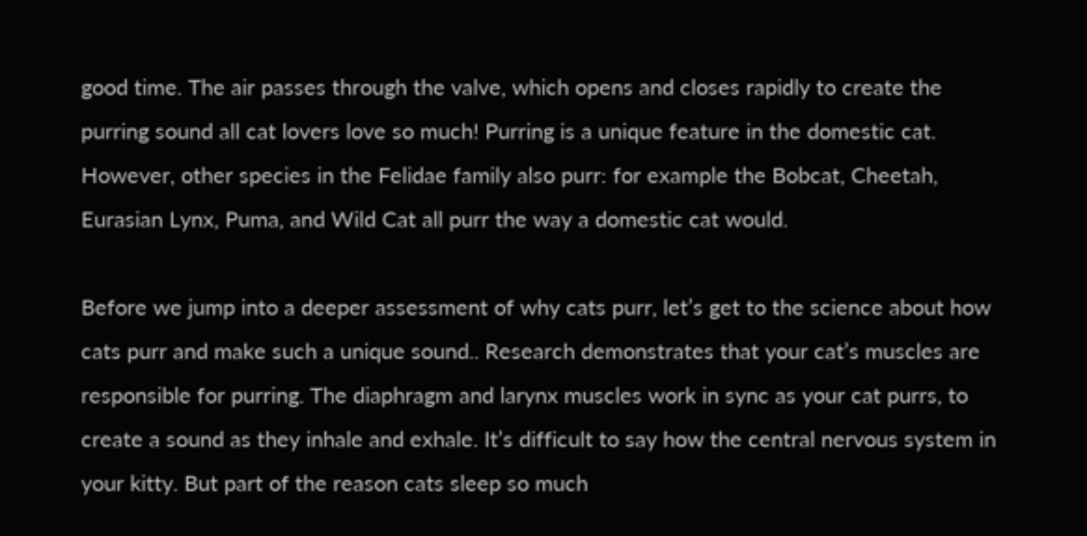good time. The air passes through the valve, which opens and closes rapidly to create the purring sound all cat lovers love so much! Purring is a unique feature in the domestic cat. However, other species in the Felidae family also purr: for example the Bobcat, Cheetah, Eurasian Lynx, Puma, and Wild Cat all purr the way a domestic cat would.

Before we jump into a deeper assessment of why cats purr, let’s get to the science about how cats purr and make such a unique sound.. Research demonstrates that your cat’s muscles are responsible for purring. The diaphragm and larynx muscles work in sync as your cat purrs, to create a sound as they inhale and exhale. It’s difficult to say how the central nervous system in your kitty. But part of the reason cats sleep so much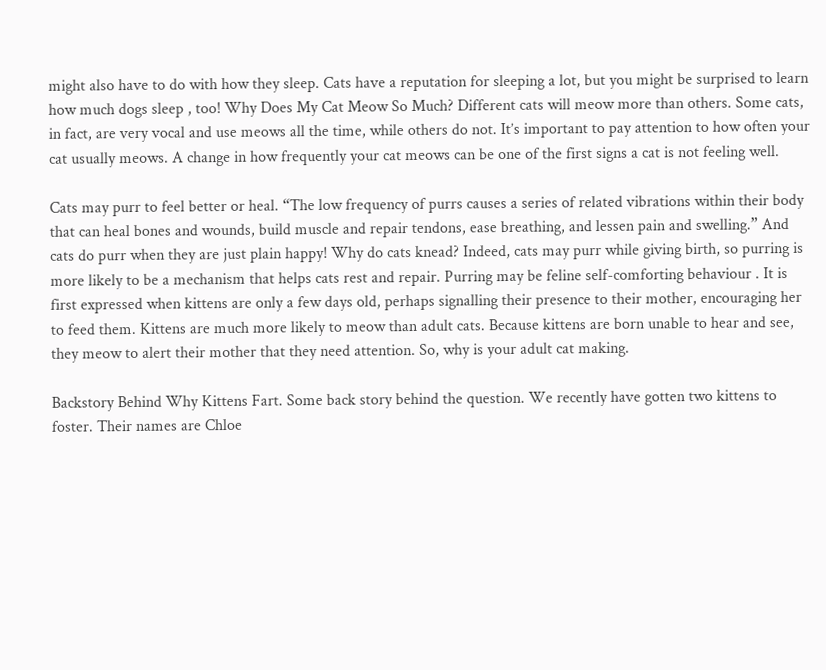might also have to do with how they sleep. Cats have a reputation for sleeping a lot, but you might be surprised to learn how much dogs sleep , too! Why Does My Cat Meow So Much? Different cats will meow more than others. Some cats, in fact, are very vocal and use meows all the time, while others do not. It’s important to pay attention to how often your cat usually meows. A change in how frequently your cat meows can be one of the first signs a cat is not feeling well.

Cats may purr to feel better or heal. “The low frequency of purrs causes a series of related vibrations within their body that can heal bones and wounds, build muscle and repair tendons, ease breathing, and lessen pain and swelling.” And cats do purr when they are just plain happy! Why do cats knead? Indeed, cats may purr while giving birth, so purring is more likely to be a mechanism that helps cats rest and repair. Purring may be feline self-comforting behaviour . It is first expressed when kittens are only a few days old, perhaps signalling their presence to their mother, encouraging her to feed them. Kittens are much more likely to meow than adult cats. Because kittens are born unable to hear and see, they meow to alert their mother that they need attention. So, why is your adult cat making.

Backstory Behind Why Kittens Fart. Some back story behind the question. We recently have gotten two kittens to foster. Their names are Chloe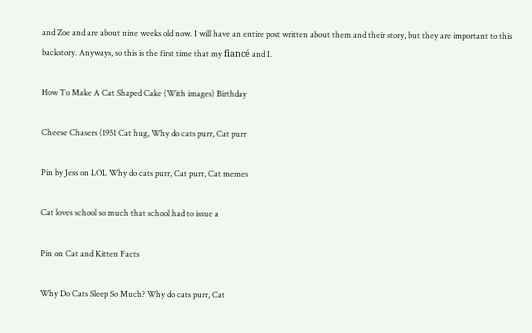and Zoe and are about nine weeks old now. I will have an entire post written about them and their story, but they are important to this backstory. Anyways, so this is the first time that my fiancé and I.

How To Make A Cat Shaped Cake (With images) Birthday

Cheese Chasers (1951 Cat hug, Why do cats purr, Cat purr

Pin by Jess on LOL Why do cats purr, Cat purr, Cat memes

Cat loves school so much that school had to issue a

Pin on Cat and Kitten Facts

Why Do Cats Sleep So Much? Why do cats purr, Cat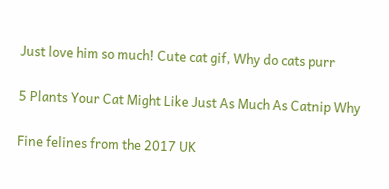Just love him so much! Cute cat gif, Why do cats purr

5 Plants Your Cat Might Like Just As Much As Catnip Why

Fine felines from the 2017 UK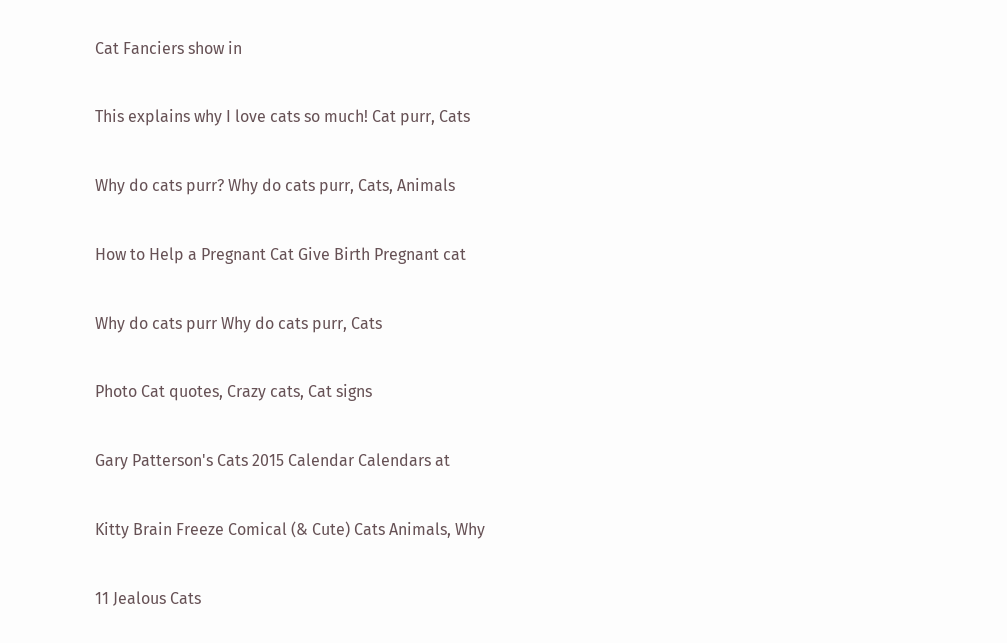Cat Fanciers show in

This explains why I love cats so much! Cat purr, Cats

Why do cats purr? Why do cats purr, Cats, Animals

How to Help a Pregnant Cat Give Birth Pregnant cat

Why do cats purr Why do cats purr, Cats

Photo Cat quotes, Crazy cats, Cat signs

Gary Patterson's Cats 2015 Calendar Calendars at

Kitty Brain Freeze Comical (& Cute) Cats Animals, Why

11 Jealous Cats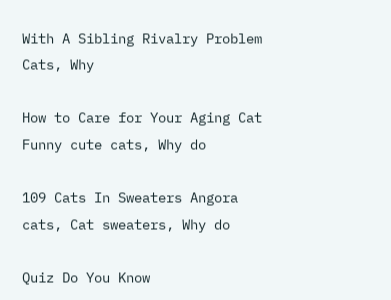With A Sibling Rivalry Problem Cats, Why

How to Care for Your Aging Cat Funny cute cats, Why do

109 Cats In Sweaters Angora cats, Cat sweaters, Why do

Quiz Do You Know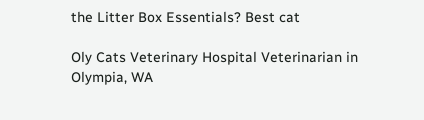the Litter Box Essentials? Best cat

Oly Cats Veterinary Hospital Veterinarian in Olympia, WA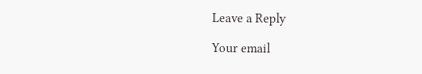Leave a Reply

Your email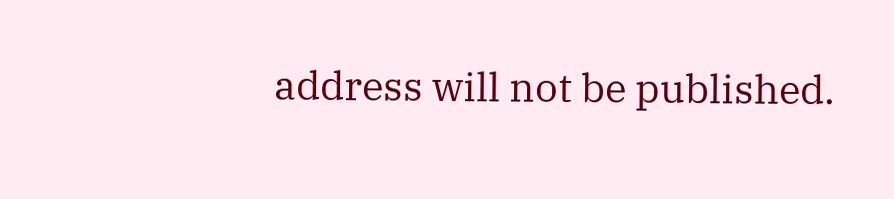address will not be published.